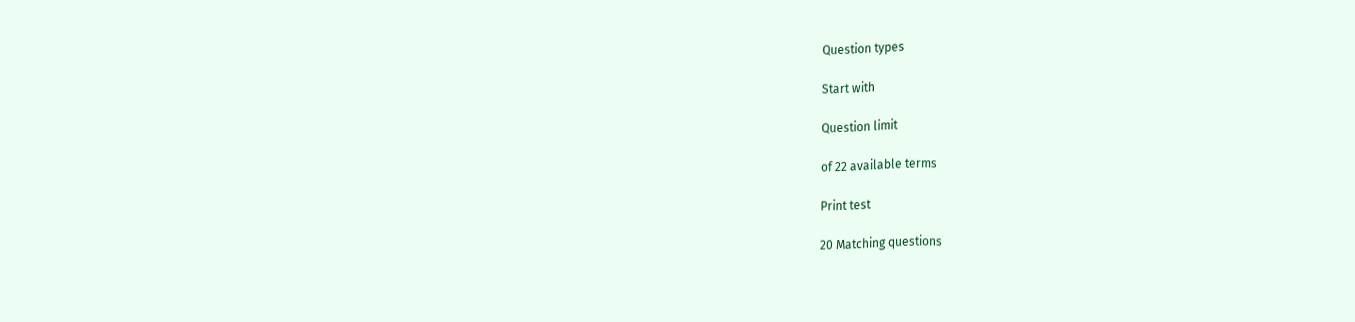Question types

Start with

Question limit

of 22 available terms

Print test

20 Matching questions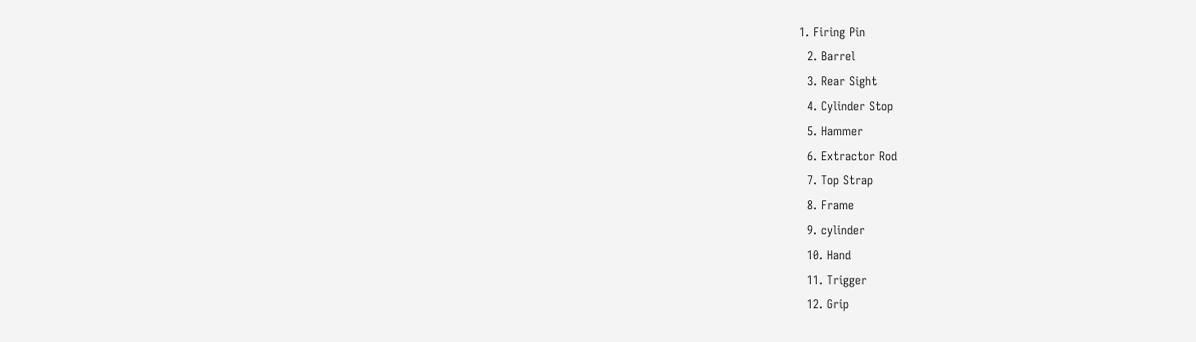1. Firing Pin
  2. Barrel
  3. Rear Sight
  4. Cylinder Stop
  5. Hammer
  6. Extractor Rod
  7. Top Strap
  8. Frame
  9. cylinder
  10. Hand
  11. Trigger
  12. Grip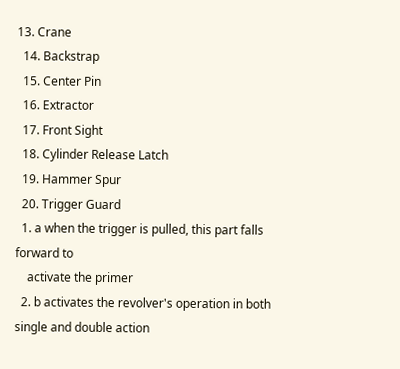13. Crane
  14. Backstrap
  15. Center Pin
  16. Extractor
  17. Front Sight
  18. Cylinder Release Latch
  19. Hammer Spur
  20. Trigger Guard
  1. a when the trigger is pulled, this part falls forward to
    activate the primer
  2. b activates the revolver's operation in both single and double action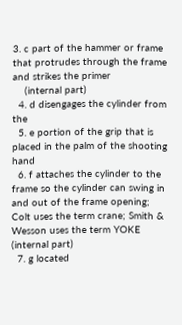3. c part of the hammer or frame that protrudes through the frame and strikes the primer
    (internal part)
  4. d disengages the cylinder from the
  5. e portion of the grip that is placed in the palm of the shooting hand
  6. f attaches the cylinder to the frame so the cylinder can swing in and out of the frame opening; Colt uses the term crane; Smith & Wesson uses the term YOKE (internal part)
  7. g located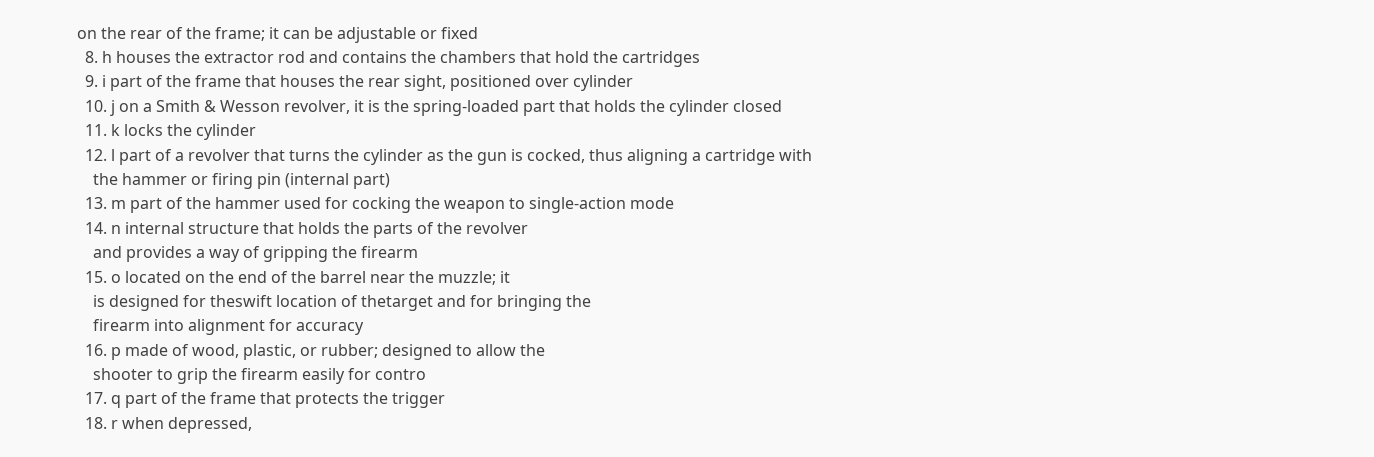on the rear of the frame; it can be adjustable or fixed
  8. h houses the extractor rod and contains the chambers that hold the cartridges
  9. i part of the frame that houses the rear sight, positioned over cylinder
  10. j on a Smith & Wesson revolver, it is the spring-loaded part that holds the cylinder closed
  11. k locks the cylinder
  12. l part of a revolver that turns the cylinder as the gun is cocked, thus aligning a cartridge with
    the hammer or firing pin (internal part)
  13. m part of the hammer used for cocking the weapon to single-action mode
  14. n internal structure that holds the parts of the revolver
    and provides a way of gripping the firearm
  15. o located on the end of the barrel near the muzzle; it
    is designed for theswift location of thetarget and for bringing the
    firearm into alignment for accuracy
  16. p made of wood, plastic, or rubber; designed to allow the
    shooter to grip the firearm easily for contro
  17. q part of the frame that protects the trigger
  18. r when depressed,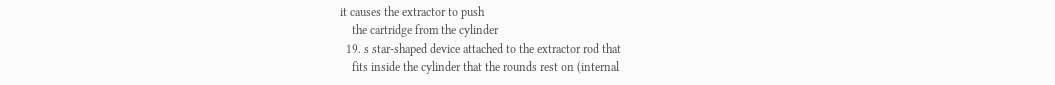it causes the extractor to push
    the cartridge from the cylinder
  19. s star-shaped device attached to the extractor rod that
    fits inside the cylinder that the rounds rest on (internal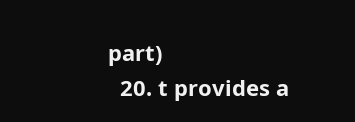part)
  20. t provides a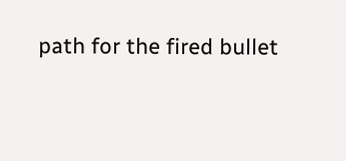path for the fired bullet